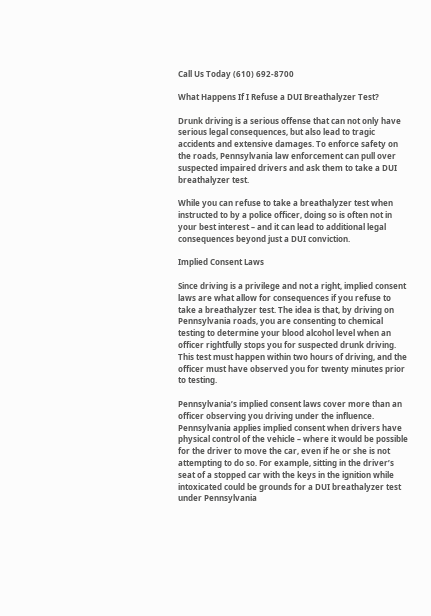Call Us Today (610) 692-8700

What Happens If I Refuse a DUI Breathalyzer Test?

Drunk driving is a serious offense that can not only have serious legal consequences, but also lead to tragic accidents and extensive damages. To enforce safety on the roads, Pennsylvania law enforcement can pull over suspected impaired drivers and ask them to take a DUI breathalyzer test.

While you can refuse to take a breathalyzer test when instructed to by a police officer, doing so is often not in your best interest – and it can lead to additional legal consequences beyond just a DUI conviction.

Implied Consent Laws

Since driving is a privilege and not a right, implied consent laws are what allow for consequences if you refuse to take a breathalyzer test. The idea is that, by driving on Pennsylvania roads, you are consenting to chemical testing to determine your blood alcohol level when an officer rightfully stops you for suspected drunk driving. This test must happen within two hours of driving, and the officer must have observed you for twenty minutes prior to testing.

Pennsylvania’s implied consent laws cover more than an officer observing you driving under the influence. Pennsylvania applies implied consent when drivers have physical control of the vehicle – where it would be possible for the driver to move the car, even if he or she is not attempting to do so. For example, sitting in the driver’s seat of a stopped car with the keys in the ignition while intoxicated could be grounds for a DUI breathalyzer test under Pennsylvania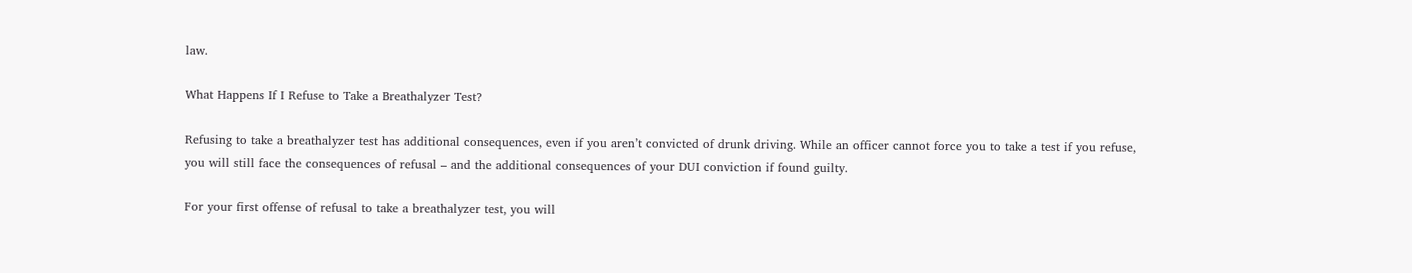law.

What Happens If I Refuse to Take a Breathalyzer Test?

Refusing to take a breathalyzer test has additional consequences, even if you aren’t convicted of drunk driving. While an officer cannot force you to take a test if you refuse, you will still face the consequences of refusal – and the additional consequences of your DUI conviction if found guilty.

For your first offense of refusal to take a breathalyzer test, you will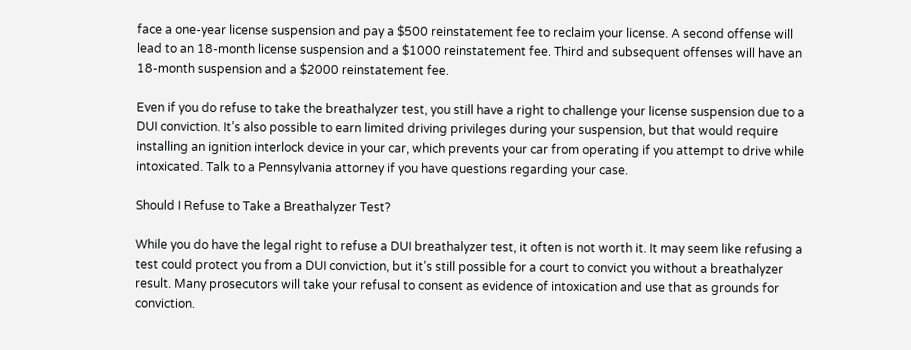face a one-year license suspension and pay a $500 reinstatement fee to reclaim your license. A second offense will lead to an 18-month license suspension and a $1000 reinstatement fee. Third and subsequent offenses will have an 18-month suspension and a $2000 reinstatement fee.

Even if you do refuse to take the breathalyzer test, you still have a right to challenge your license suspension due to a DUI conviction. It’s also possible to earn limited driving privileges during your suspension, but that would require installing an ignition interlock device in your car, which prevents your car from operating if you attempt to drive while intoxicated. Talk to a Pennsylvania attorney if you have questions regarding your case.

Should I Refuse to Take a Breathalyzer Test?

While you do have the legal right to refuse a DUI breathalyzer test, it often is not worth it. It may seem like refusing a test could protect you from a DUI conviction, but it’s still possible for a court to convict you without a breathalyzer result. Many prosecutors will take your refusal to consent as evidence of intoxication and use that as grounds for conviction.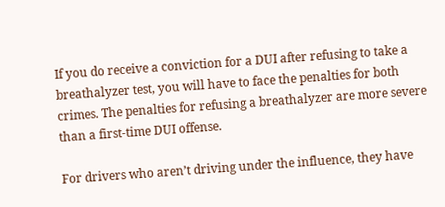If you do receive a conviction for a DUI after refusing to take a breathalyzer test, you will have to face the penalties for both crimes. The penalties for refusing a breathalyzer are more severe than a first-time DUI offense.

For drivers who aren’t driving under the influence, they have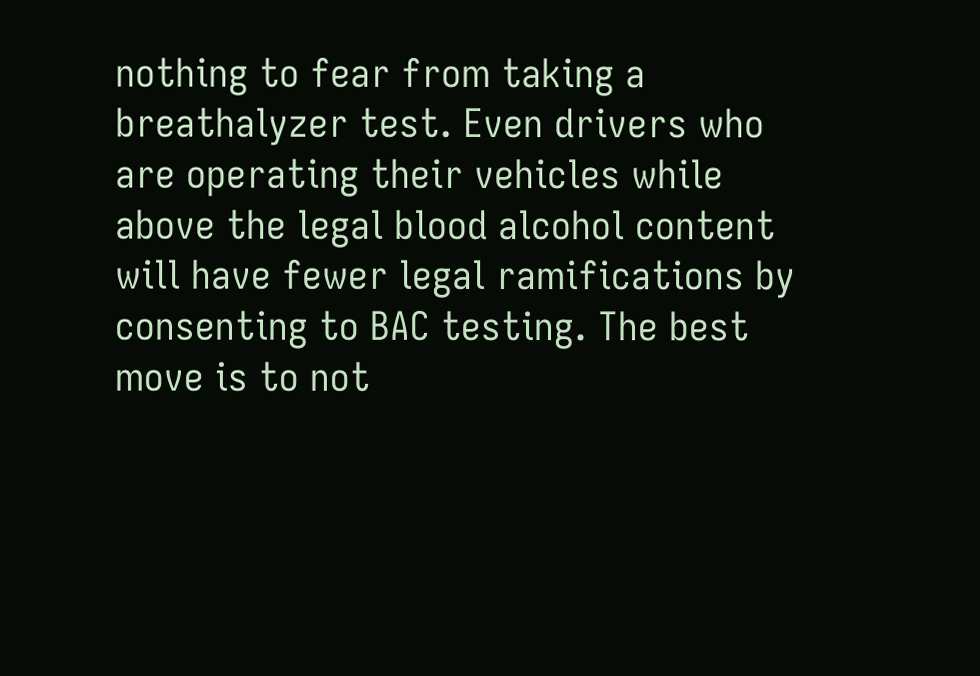nothing to fear from taking a breathalyzer test. Even drivers who are operating their vehicles while above the legal blood alcohol content will have fewer legal ramifications by consenting to BAC testing. The best move is to not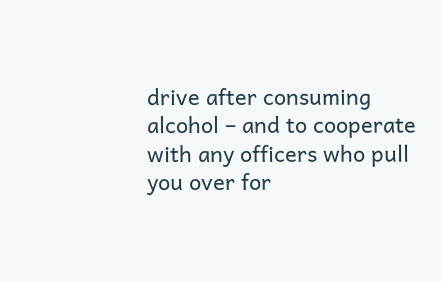drive after consuming alcohol – and to cooperate with any officers who pull you over for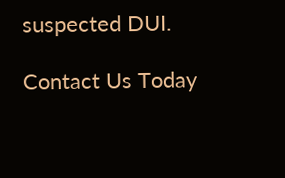suspected DUI.

Contact Us Today